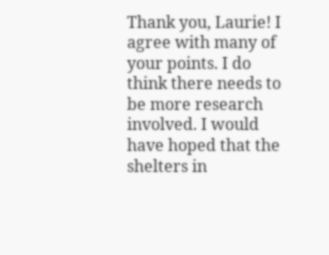Thank you, Laurie! I agree with many of your points. I do think there needs to be more research involved. I would have hoped that the shelters in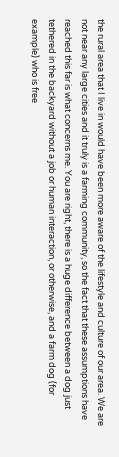the rural area that I live in would have been more aware of the lifestyle and culture of our area. We are not near any large cities and it truly is a farming community, so the fact that these assumptions have reached this far is what concerns me. You are right, there is a huge difference between a dog just tethered in the backyard without a job or human interaction, or otherwise, and a farm dog (for example) who is free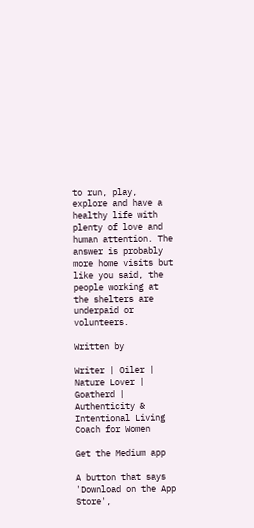to run, play, explore and have a healthy life with plenty of love and human attention. The answer is probably more home visits but like you said, the people working at the shelters are underpaid or volunteers.

Written by

Writer | Oiler | Nature Lover | Goatherd | Authenticity & Intentional Living Coach for Women

Get the Medium app

A button that says 'Download on the App Store',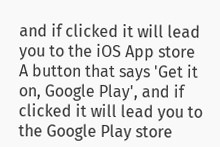and if clicked it will lead you to the iOS App store
A button that says 'Get it on, Google Play', and if clicked it will lead you to the Google Play store